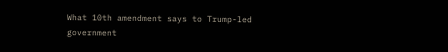What 10th amendment says to Trump-led government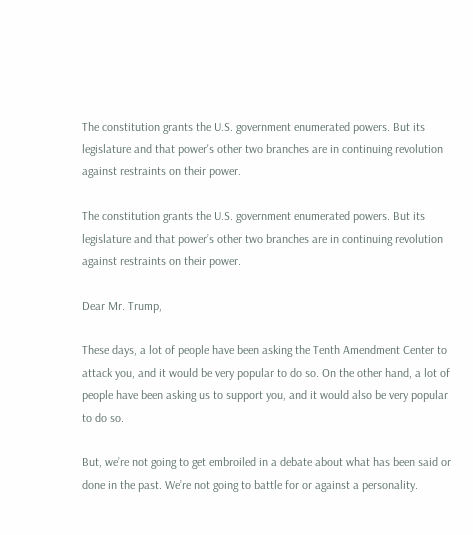The constitution grants the U.S. government enumerated powers. But its legislature and that power's other two branches are in continuing revolution against restraints on their power.

The constitution grants the U.S. government enumerated powers. But its legislature and that power’s other two branches are in continuing revolution against restraints on their power.

Dear Mr. Trump,

These days, a lot of people have been asking the Tenth Amendment Center to attack you, and it would be very popular to do so. On the other hand, a lot of people have been asking us to support you, and it would also be very popular to do so.

But, we’re not going to get embroiled in a debate about what has been said or done in the past. We’re not going to battle for or against a personality.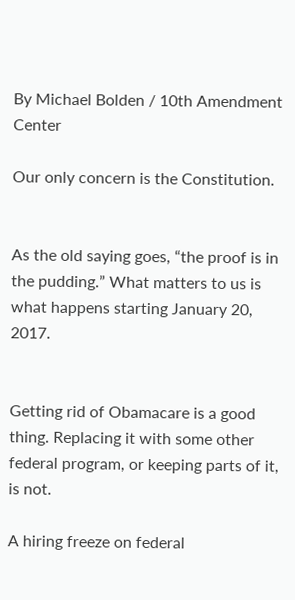By Michael Bolden / 10th Amendment Center

Our only concern is the Constitution.


As the old saying goes, “the proof is in the pudding.” What matters to us is what happens starting January 20, 2017.


Getting rid of Obamacare is a good thing. Replacing it with some other federal program, or keeping parts of it, is not.

A hiring freeze on federal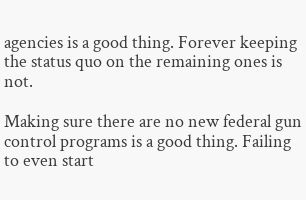agencies is a good thing. Forever keeping the status quo on the remaining ones is not.

Making sure there are no new federal gun control programs is a good thing. Failing to even start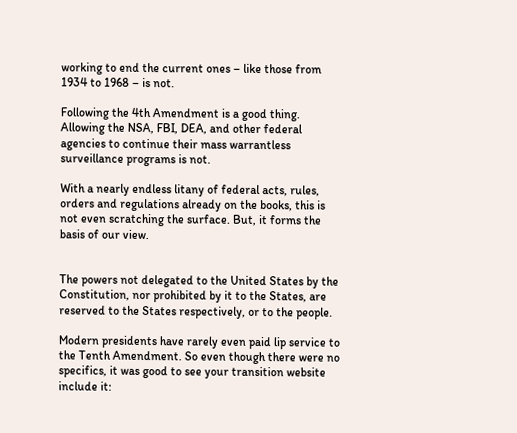working to end the current ones – like those from 1934 to 1968 – is not.

Following the 4th Amendment is a good thing. Allowing the NSA, FBI, DEA, and other federal agencies to continue their mass warrantless surveillance programs is not.

With a nearly endless litany of federal acts, rules, orders and regulations already on the books, this is not even scratching the surface. But, it forms the basis of our view.


The powers not delegated to the United States by the Constitution, nor prohibited by it to the States, are reserved to the States respectively, or to the people.

Modern presidents have rarely even paid lip service to the Tenth Amendment. So even though there were no specifics, it was good to see your transition website include it: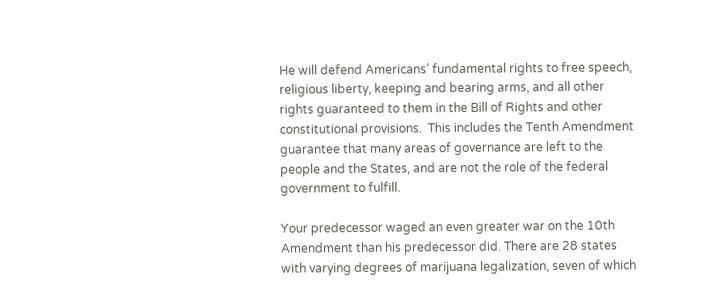He will defend Americans’ fundamental rights to free speech, religious liberty, keeping and bearing arms, and all other rights guaranteed to them in the Bill of Rights and other constitutional provisions.  This includes the Tenth Amendment guarantee that many areas of governance are left to the people and the States, and are not the role of the federal government to fulfill.

Your predecessor waged an even greater war on the 10th Amendment than his predecessor did. There are 28 states with varying degrees of marijuana legalization, seven of which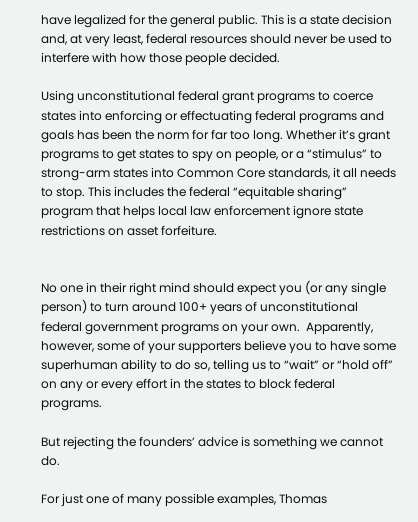have legalized for the general public. This is a state decision and, at very least, federal resources should never be used to interfere with how those people decided.

Using unconstitutional federal grant programs to coerce states into enforcing or effectuating federal programs and goals has been the norm for far too long. Whether it’s grant programs to get states to spy on people, or a “stimulus” to strong-arm states into Common Core standards, it all needs to stop. This includes the federal “equitable sharing” program that helps local law enforcement ignore state restrictions on asset forfeiture.


No one in their right mind should expect you (or any single person) to turn around 100+ years of unconstitutional federal government programs on your own.  Apparently, however, some of your supporters believe you to have some superhuman ability to do so, telling us to “wait” or “hold off” on any or every effort in the states to block federal programs.

But rejecting the founders’ advice is something we cannot do.

For just one of many possible examples, Thomas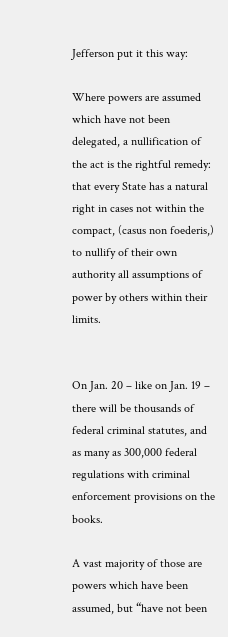Jefferson put it this way:

Where powers are assumed which have not been delegated, a nullification of the act is the rightful remedy: that every State has a natural right in cases not within the compact, (casus non foederis,) to nullify of their own authority all assumptions of power by others within their limits.


On Jan. 20 – like on Jan. 19 – there will be thousands of federal criminal statutes, and as many as 300,000 federal regulations with criminal enforcement provisions on the books.

A vast majority of those are powers which have been assumed, but “have not been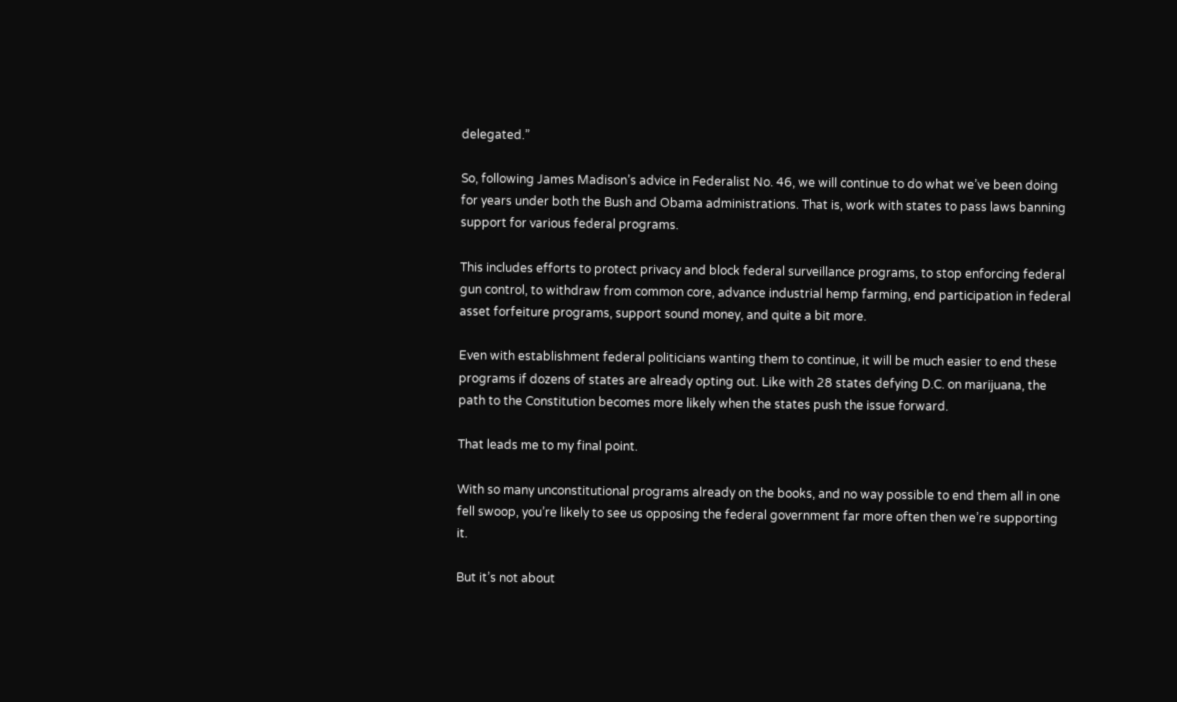delegated.”

So, following James Madison’s advice in Federalist No. 46, we will continue to do what we’ve been doing for years under both the Bush and Obama administrations. That is, work with states to pass laws banning support for various federal programs.

This includes efforts to protect privacy and block federal surveillance programs, to stop enforcing federal gun control, to withdraw from common core, advance industrial hemp farming, end participation in federal asset forfeiture programs, support sound money, and quite a bit more.

Even with establishment federal politicians wanting them to continue, it will be much easier to end these programs if dozens of states are already opting out. Like with 28 states defying D.C. on marijuana, the path to the Constitution becomes more likely when the states push the issue forward.

That leads me to my final point.

With so many unconstitutional programs already on the books, and no way possible to end them all in one fell swoop, you’re likely to see us opposing the federal government far more often then we’re supporting it.

But it’s not about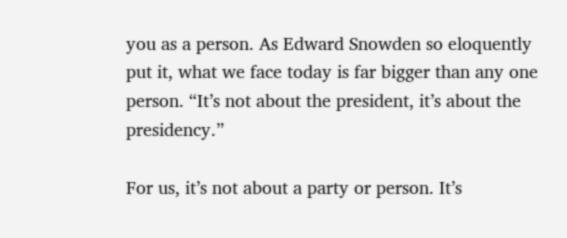you as a person. As Edward Snowden so eloquently put it, what we face today is far bigger than any one person. “It’s not about the president, it’s about the presidency.”

For us, it’s not about a party or person. It’s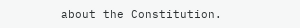about the Constitution.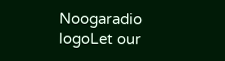Noogaradio logoLet our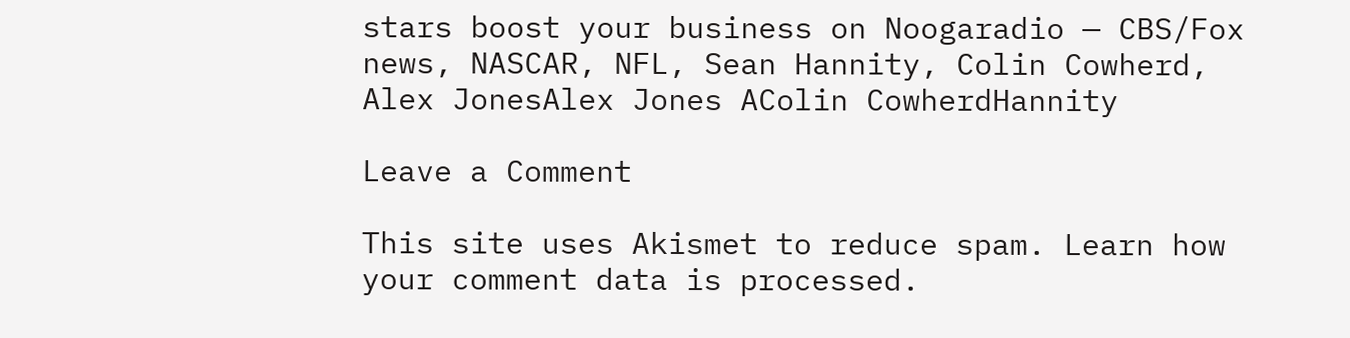stars boost your business on Noogaradio — CBS/Fox news, NASCAR, NFL, Sean Hannity, Colin Cowherd, Alex JonesAlex Jones AColin CowherdHannity

Leave a Comment

This site uses Akismet to reduce spam. Learn how your comment data is processed.